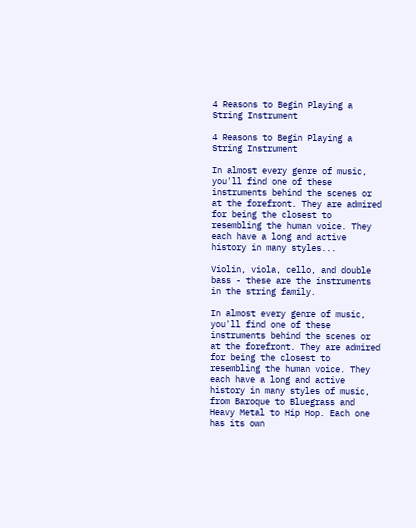4 Reasons to Begin Playing a String Instrument

4 Reasons to Begin Playing a String Instrument

In almost every genre of music, you'll find one of these instruments behind the scenes or at the forefront. They are admired for being the closest to resembling the human voice. They each have a long and active history in many styles...

Violin, viola, cello, and double bass - these are the instruments in the string family.

In almost every genre of music, you'll find one of these instruments behind the scenes or at the forefront. They are admired for being the closest to resembling the human voice. They each have a long and active history in many styles of music, from Baroque to Bluegrass and Heavy Metal to Hip Hop. Each one has its own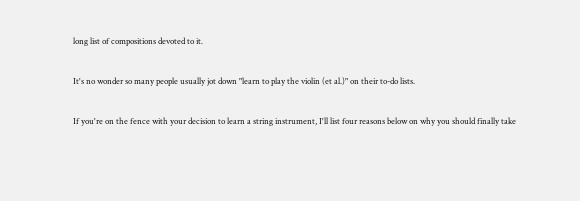long list of compositions devoted to it.

It's no wonder so many people usually jot down "learn to play the violin (et al.)" on their to-do lists.

If you're on the fence with your decision to learn a string instrument, I'll list four reasons below on why you should finally take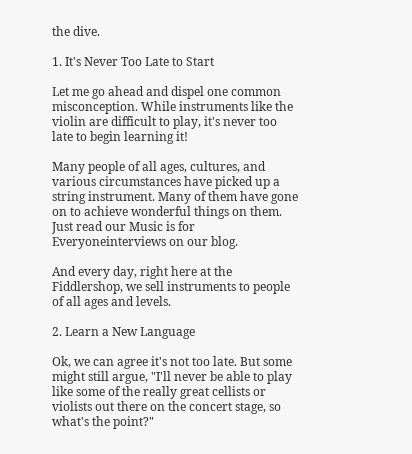the dive.

1. It's Never Too Late to Start

Let me go ahead and dispel one common misconception. While instruments like the violin are difficult to play, it's never too late to begin learning it!

Many people of all ages, cultures, and various circumstances have picked up a string instrument. Many of them have gone on to achieve wonderful things on them. Just read our Music is for Everyoneinterviews on our blog.

And every day, right here at the Fiddlershop, we sell instruments to people of all ages and levels.

2. Learn a New Language

Ok, we can agree it's not too late. But some might still argue, "I'll never be able to play like some of the really great cellists or violists out there on the concert stage, so what's the point?"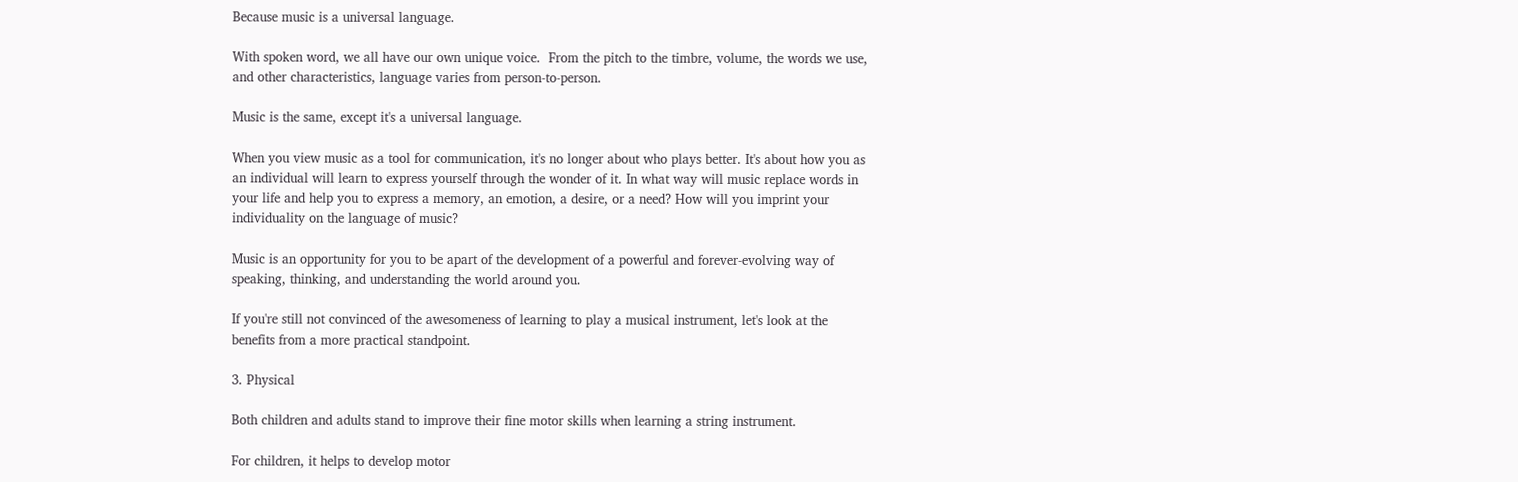Because music is a universal language.

With spoken word, we all have our own unique voice.  From the pitch to the timbre, volume, the words we use, and other characteristics, language varies from person-to-person.

Music is the same, except it's a universal language.

When you view music as a tool for communication, it's no longer about who plays better. It's about how you as an individual will learn to express yourself through the wonder of it. In what way will music replace words in your life and help you to express a memory, an emotion, a desire, or a need? How will you imprint your individuality on the language of music?

Music is an opportunity for you to be apart of the development of a powerful and forever-evolving way of speaking, thinking, and understanding the world around you.

If you're still not convinced of the awesomeness of learning to play a musical instrument, let's look at the benefits from a more practical standpoint.

3. Physical

Both children and adults stand to improve their fine motor skills when learning a string instrument.

For children, it helps to develop motor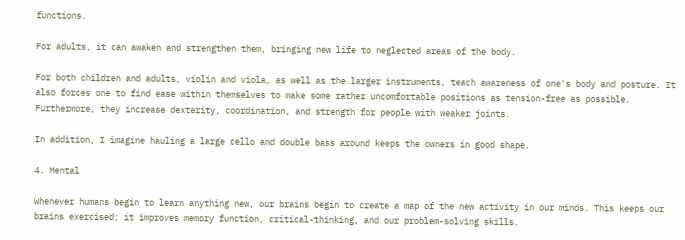functions.

For adults, it can awaken and strengthen them, bringing new life to neglected areas of the body.

For both children and adults, violin and viola, as well as the larger instruments, teach awareness of one's body and posture. It also forces one to find ease within themselves to make some rather uncomfortable positions as tension-free as possible. Furthermore, they increase dexterity, coordination, and strength for people with weaker joints.

In addition, I imagine hauling a large cello and double bass around keeps the owners in good shape.

4. Mental

Whenever humans begin to learn anything new, our brains begin to create a map of the new activity in our minds. This keeps our brains exercised; it improves memory function, critical-thinking, and our problem-solving skills.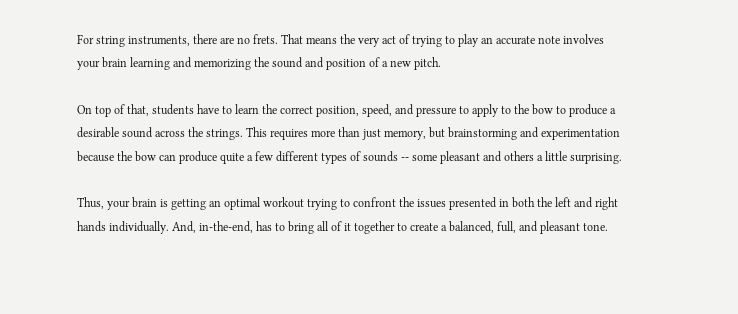For string instruments, there are no frets. That means the very act of trying to play an accurate note involves your brain learning and memorizing the sound and position of a new pitch.

On top of that, students have to learn the correct position, speed, and pressure to apply to the bow to produce a desirable sound across the strings. This requires more than just memory, but brainstorming and experimentation because the bow can produce quite a few different types of sounds -- some pleasant and others a little surprising.

Thus, your brain is getting an optimal workout trying to confront the issues presented in both the left and right hands individually. And, in-the-end, has to bring all of it together to create a balanced, full, and pleasant tone.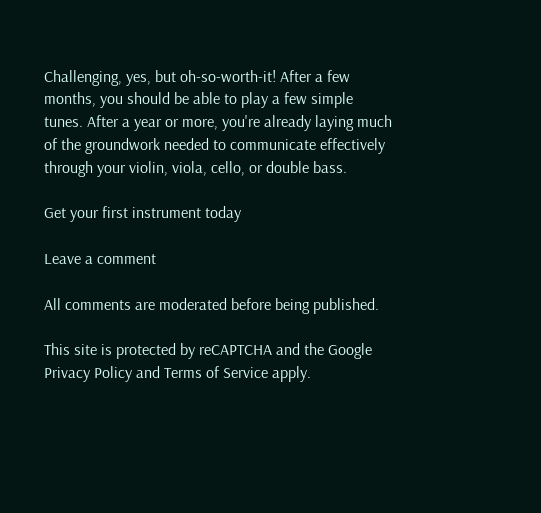Challenging, yes, but oh-so-worth-it! After a few months, you should be able to play a few simple tunes. After a year or more, you're already laying much of the groundwork needed to communicate effectively through your violin, viola, cello, or double bass.

Get your first instrument today

Leave a comment

All comments are moderated before being published.

This site is protected by reCAPTCHA and the Google Privacy Policy and Terms of Service apply.